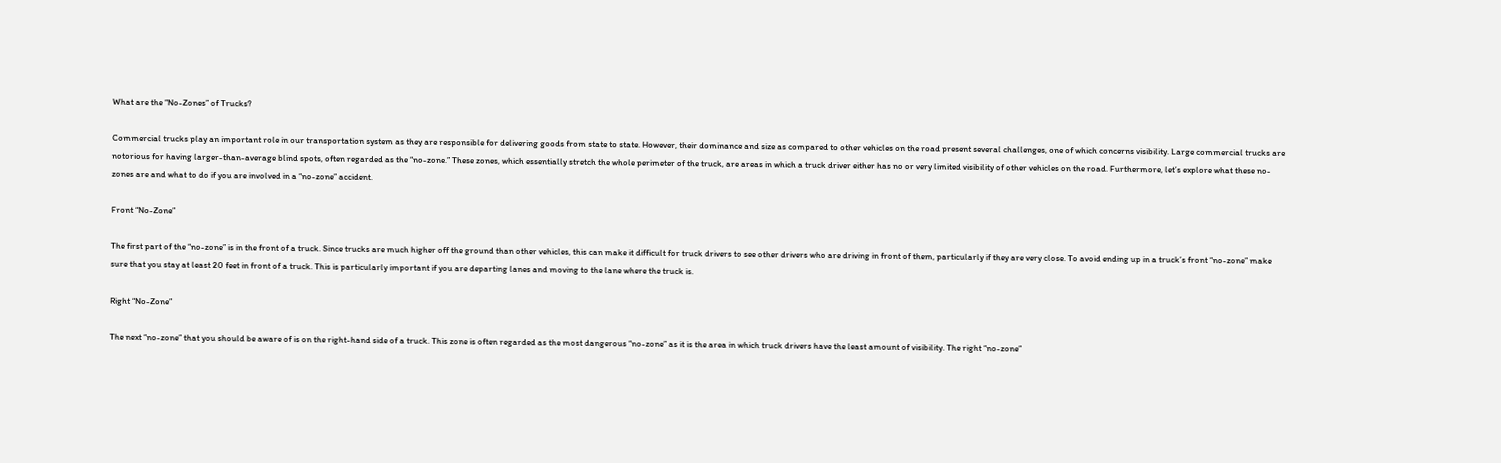What are the “No-Zones” of Trucks?

Commercial trucks play an important role in our transportation system as they are responsible for delivering goods from state to state. However, their dominance and size as compared to other vehicles on the road present several challenges, one of which concerns visibility. Large commercial trucks are notorious for having larger-than-average blind spots, often regarded as the “no-zone.” These zones, which essentially stretch the whole perimeter of the truck, are areas in which a truck driver either has no or very limited visibility of other vehicles on the road. Furthermore, let’s explore what these no-zones are and what to do if you are involved in a “no-zone” accident.

Front “No-Zone”

The first part of the “no-zone” is in the front of a truck. Since trucks are much higher off the ground than other vehicles, this can make it difficult for truck drivers to see other drivers who are driving in front of them, particularly if they are very close. To avoid ending up in a truck’s front “no-zone” make sure that you stay at least 20 feet in front of a truck. This is particularly important if you are departing lanes and moving to the lane where the truck is.

Right “No-Zone”

The next “no-zone” that you should be aware of is on the right-hand side of a truck. This zone is often regarded as the most dangerous “no-zone” as it is the area in which truck drivers have the least amount of visibility. The right “no-zone”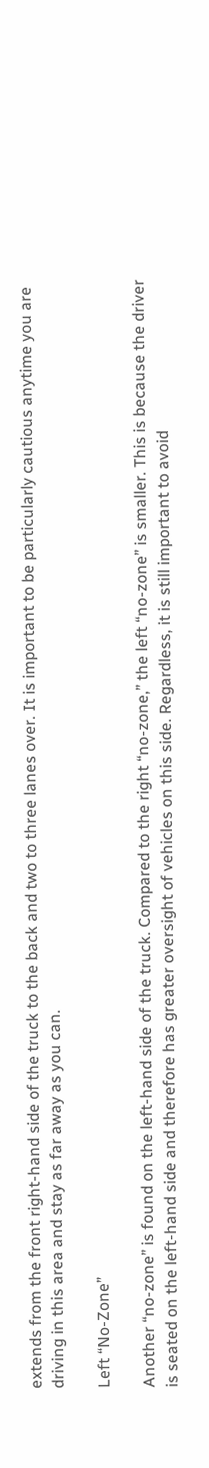extends from the front right-hand side of the truck to the back and two to three lanes over. It is important to be particularly cautious anytime you are driving in this area and stay as far away as you can.

Left “No-Zone”

Another “no-zone” is found on the left-hand side of the truck. Compared to the right “no-zone,” the left “no-zone” is smaller. This is because the driver is seated on the left-hand side and therefore has greater oversight of vehicles on this side. Regardless, it is still important to avoid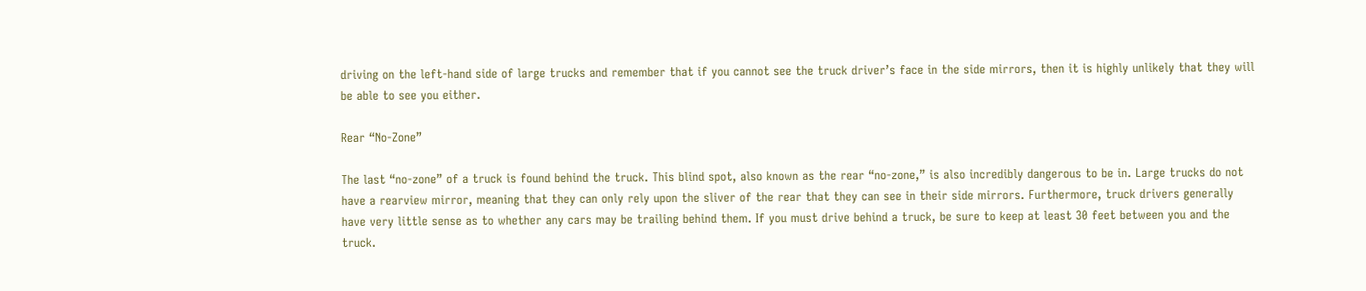driving on the left-hand side of large trucks and remember that if you cannot see the truck driver’s face in the side mirrors, then it is highly unlikely that they will be able to see you either.

Rear “No-Zone”

The last “no-zone” of a truck is found behind the truck. This blind spot, also known as the rear “no-zone,” is also incredibly dangerous to be in. Large trucks do not have a rearview mirror, meaning that they can only rely upon the sliver of the rear that they can see in their side mirrors. Furthermore, truck drivers generally have very little sense as to whether any cars may be trailing behind them. If you must drive behind a truck, be sure to keep at least 30 feet between you and the truck.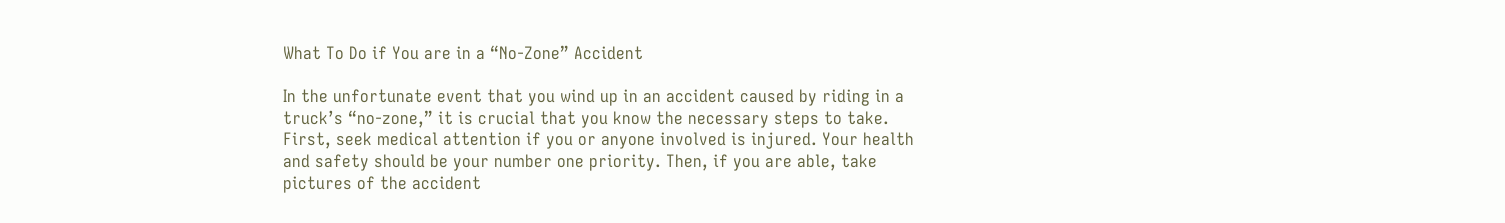What To Do if You are in a “No-Zone” Accident

In the unfortunate event that you wind up in an accident caused by riding in a truck’s “no-zone,” it is crucial that you know the necessary steps to take. First, seek medical attention if you or anyone involved is injured. Your health and safety should be your number one priority. Then, if you are able, take pictures of the accident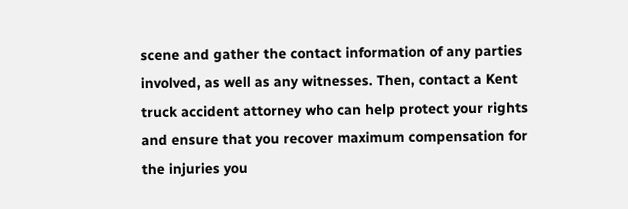scene and gather the contact information of any parties involved, as well as any witnesses. Then, contact a Kent truck accident attorney who can help protect your rights and ensure that you recover maximum compensation for the injuries you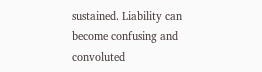sustained. Liability can become confusing and convoluted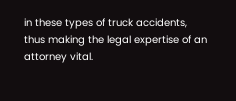in these types of truck accidents, thus making the legal expertise of an attorney vital.